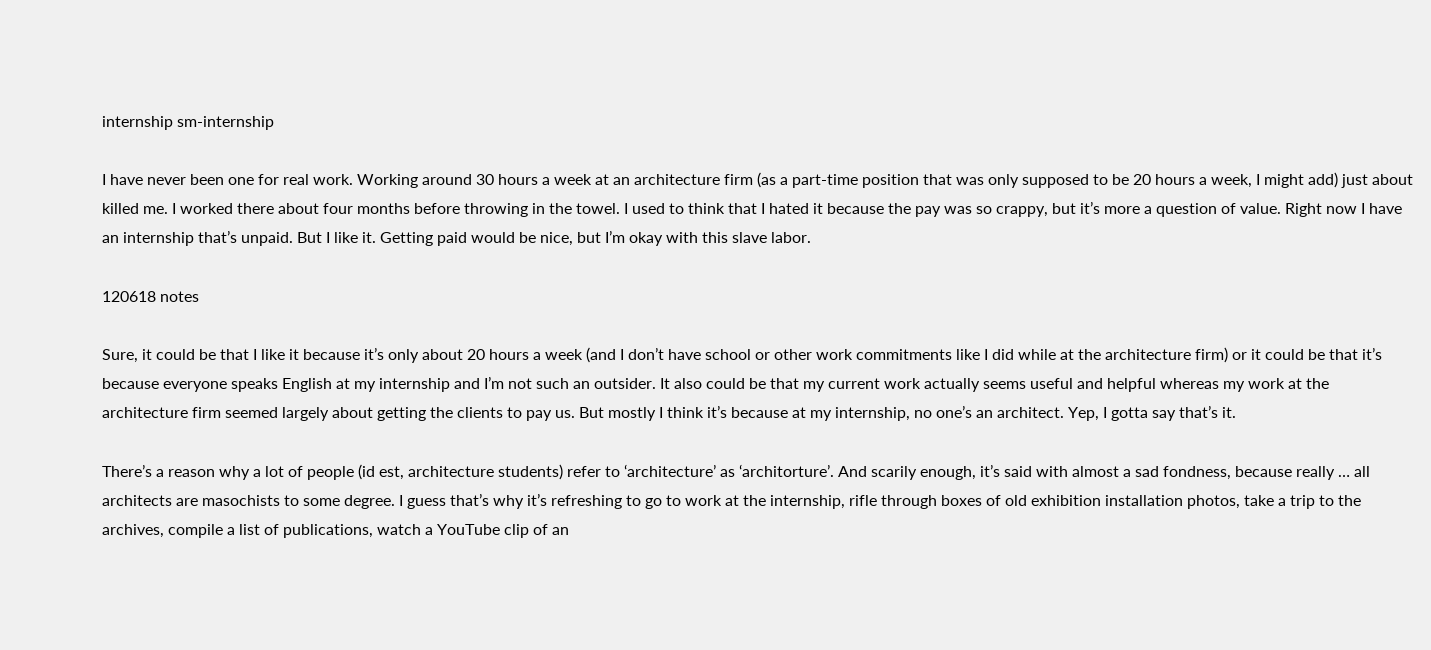internship sm-internship

I have never been one for real work. Working around 30 hours a week at an architecture firm (as a part-time position that was only supposed to be 20 hours a week, I might add) just about killed me. I worked there about four months before throwing in the towel. I used to think that I hated it because the pay was so crappy, but it’s more a question of value. Right now I have an internship that’s unpaid. But I like it. Getting paid would be nice, but I’m okay with this slave labor.

120618 notes

Sure, it could be that I like it because it’s only about 20 hours a week (and I don’t have school or other work commitments like I did while at the architecture firm) or it could be that it’s because everyone speaks English at my internship and I’m not such an outsider. It also could be that my current work actually seems useful and helpful whereas my work at the architecture firm seemed largely about getting the clients to pay us. But mostly I think it’s because at my internship, no one’s an architect. Yep, I gotta say that’s it.

There’s a reason why a lot of people (id est, architecture students) refer to ‘architecture’ as ‘architorture’. And scarily enough, it’s said with almost a sad fondness, because really … all architects are masochists to some degree. I guess that’s why it’s refreshing to go to work at the internship, rifle through boxes of old exhibition installation photos, take a trip to the archives, compile a list of publications, watch a YouTube clip of an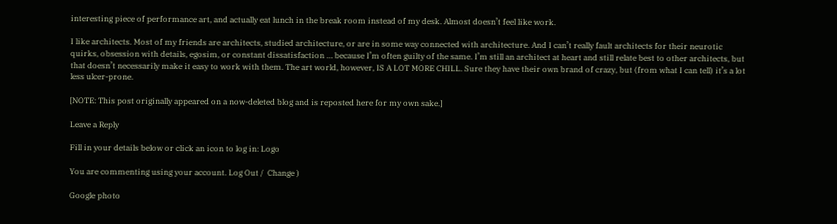interesting piece of performance art, and actually eat lunch in the break room instead of my desk. Almost doesn’t feel like work.

I like architects. Most of my friends are architects, studied architecture, or are in some way connected with architecture. And I can’t really fault architects for their neurotic quirks, obsession with details, egosim, or constant dissatisfaction … because I’m often guilty of the same. I’m still an architect at heart and still relate best to other architects, but that doesn’t necessarily make it easy to work with them. The art world, however, IS A LOT MORE CHILL. Sure they have their own brand of crazy, but (from what I can tell) it’s a lot less ulcer-prone.

[NOTE: This post originally appeared on a now-deleted blog and is reposted here for my own sake.]

Leave a Reply

Fill in your details below or click an icon to log in: Logo

You are commenting using your account. Log Out /  Change )

Google photo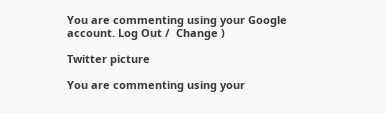You are commenting using your Google account. Log Out /  Change )

Twitter picture

You are commenting using your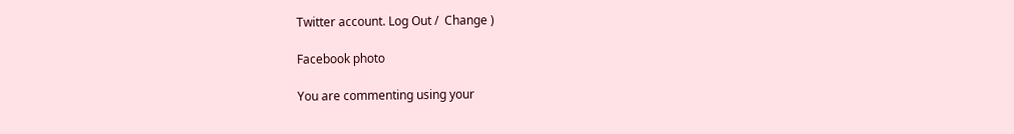Twitter account. Log Out /  Change )

Facebook photo

You are commenting using your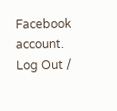Facebook account. Log Out /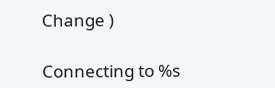Change )

Connecting to %s